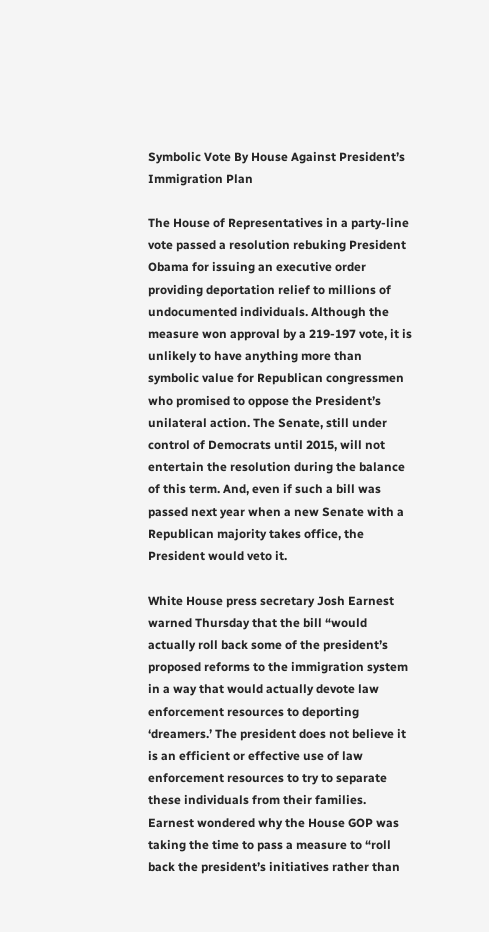Symbolic Vote By House Against President’s Immigration Plan

The House of Representatives in a party-line vote passed a resolution rebuking President Obama for issuing an executive order providing deportation relief to millions of undocumented individuals. Although the measure won approval by a 219-197 vote, it is unlikely to have anything more than symbolic value for Republican congressmen who promised to oppose the President’s unilateral action. The Senate, still under control of Democrats until 2015, will not entertain the resolution during the balance of this term. And, even if such a bill was passed next year when a new Senate with a Republican majority takes office, the President would veto it.

White House press secretary Josh Earnest warned Thursday that the bill “would actually roll back some of the president’s proposed reforms to the immigration system in a way that would actually devote law enforcement resources to deporting ‘dreamers.’ The president does not believe it is an efficient or effective use of law enforcement resources to try to separate these individuals from their families.  Earnest wondered why the House GOP was taking the time to pass a measure to “roll back the president’s initiatives rather than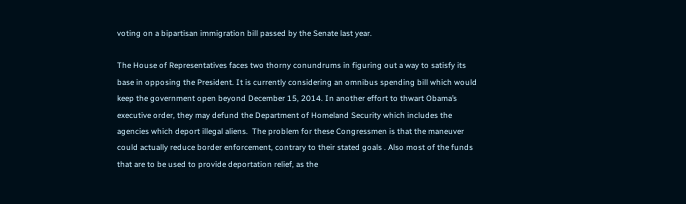voting on a bipartisan immigration bill passed by the Senate last year.

The House of Representatives faces two thorny conundrums in figuring out a way to satisfy its base in opposing the President. It is currently considering an omnibus spending bill which would keep the government open beyond December 15, 2014. In another effort to thwart Obama’s executive order, they may defund the Department of Homeland Security which includes the agencies which deport illegal aliens.  The problem for these Congressmen is that the maneuver could actually reduce border enforcement, contrary to their stated goals . Also most of the funds that are to be used to provide deportation relief, as the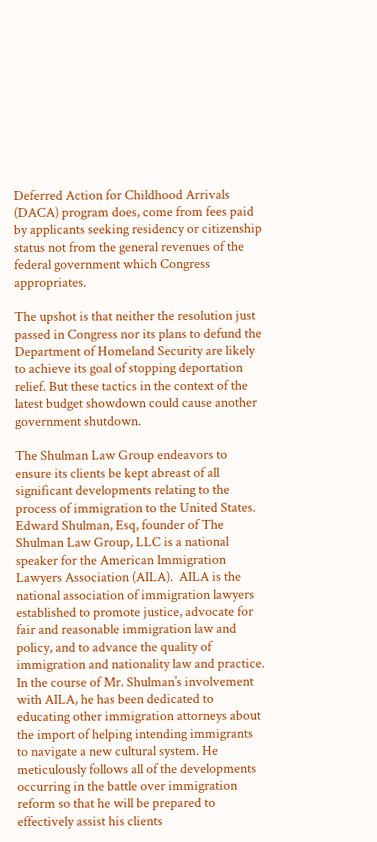Deferred Action for Childhood Arrivals (DACA) program does, come from fees paid by applicants seeking residency or citizenship status not from the general revenues of the federal government which Congress appropriates.

The upshot is that neither the resolution just passed in Congress nor its plans to defund the Department of Homeland Security are likely to achieve its goal of stopping deportation relief. But these tactics in the context of the latest budget showdown could cause another government shutdown.

The Shulman Law Group endeavors to ensure its clients be kept abreast of all significant developments relating to the process of immigration to the United States. Edward Shulman, Esq, founder of The Shulman Law Group, LLC is a national speaker for the American Immigration Lawyers Association (AILA).  AILA is the national association of immigration lawyers established to promote justice, advocate for fair and reasonable immigration law and policy, and to advance the quality of immigration and nationality law and practice.  In the course of Mr. Shulman’s involvement with AILA, he has been dedicated to educating other immigration attorneys about the import of helping intending immigrants to navigate a new cultural system. He meticulously follows all of the developments occurring in the battle over immigration reform so that he will be prepared to effectively assist his clients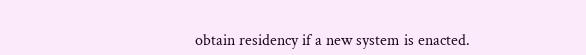obtain residency if a new system is enacted.